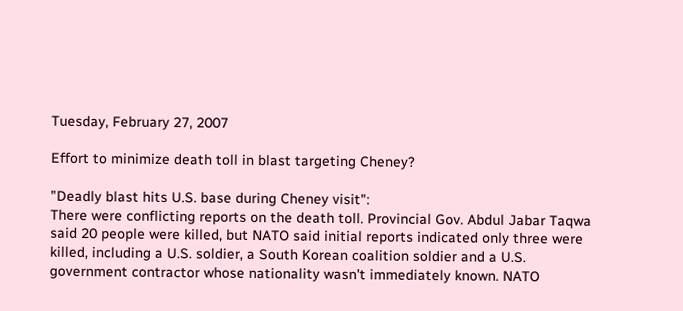Tuesday, February 27, 2007

Effort to minimize death toll in blast targeting Cheney?

"Deadly blast hits U.S. base during Cheney visit":
There were conflicting reports on the death toll. Provincial Gov. Abdul Jabar Taqwa said 20 people were killed, but NATO said initial reports indicated only three were killed, including a U.S. soldier, a South Korean coalition soldier and a U.S. government contractor whose nationality wasn't immediately known. NATO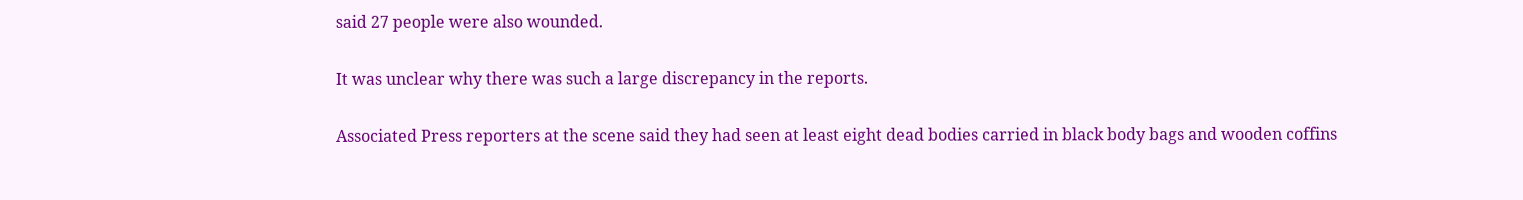said 27 people were also wounded.

It was unclear why there was such a large discrepancy in the reports.

Associated Press reporters at the scene said they had seen at least eight dead bodies carried in black body bags and wooden coffins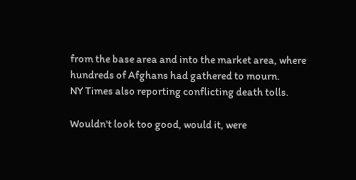from the base area and into the market area, where hundreds of Afghans had gathered to mourn.
NY Times also reporting conflicting death tolls.

Wouldn't look too good, would it, were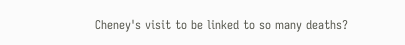Cheney's visit to be linked to so many deaths?